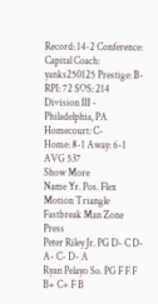Record: 14-2 Conference: Capital Coach: yanks250125 Prestige: B- RPI: 72 SOS: 214
Division III - Philadelphia, PA
Homecourt: C-
Home: 8-1 Away: 6-1
AVG 537
Show More
Name Yr. Pos. Flex Motion Triangle Fastbreak Man Zone Press
Peter Riley Jr. PG D- C D- A- C- D- A
Ryan Pelayo So. PG F F F B+ C+ F B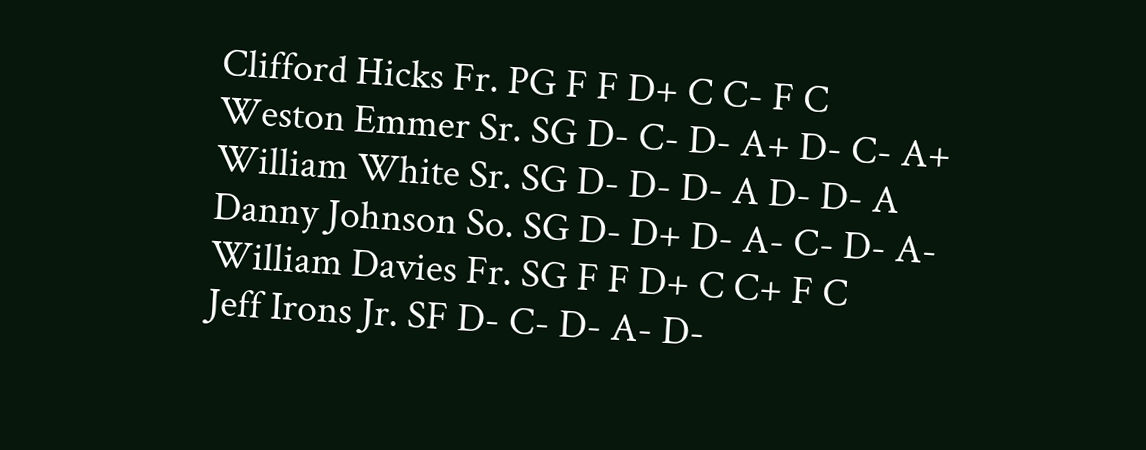Clifford Hicks Fr. PG F F D+ C C- F C
Weston Emmer Sr. SG D- C- D- A+ D- C- A+
William White Sr. SG D- D- D- A D- D- A
Danny Johnson So. SG D- D+ D- A- C- D- A-
William Davies Fr. SG F F D+ C C+ F C
Jeff Irons Jr. SF D- C- D- A- D-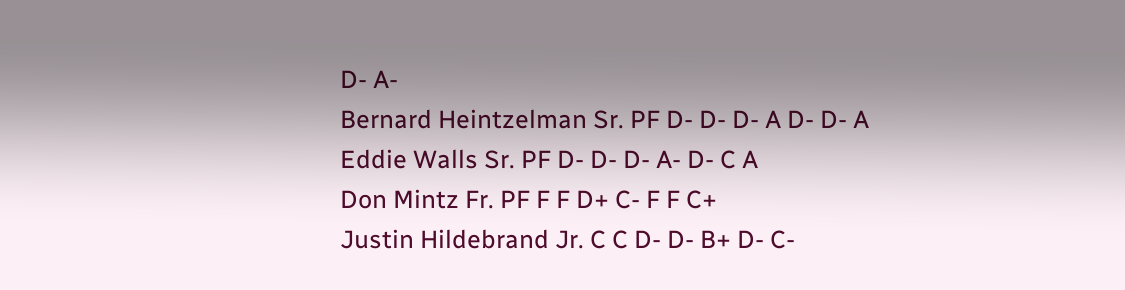D- A-
Bernard Heintzelman Sr. PF D- D- D- A D- D- A
Eddie Walls Sr. PF D- D- D- A- D- C A
Don Mintz Fr. PF F F D+ C- F F C+
Justin Hildebrand Jr. C C D- D- B+ D- C-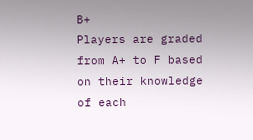B+
Players are graded from A+ to F based on their knowledge of each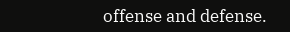offense and defense.